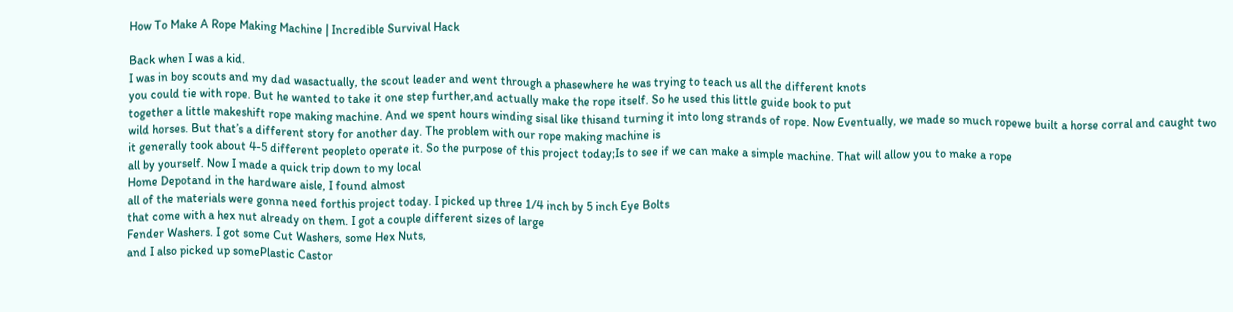How To Make A Rope Making Machine | Incredible Survival Hack

Back when I was a kid.
I was in boy scouts and my dad wasactually, the scout leader and went through a phasewhere he was trying to teach us all the different knots
you could tie with rope. But he wanted to take it one step further,and actually make the rope itself. So he used this little guide book to put
together a little makeshift rope making machine. And we spent hours winding sisal like thisand turning it into long strands of rope. Now Eventually, we made so much ropewe built a horse corral and caught two
wild horses. But that’s a different story for another day. The problem with our rope making machine is
it generally took about 4-5 different peopleto operate it. So the purpose of this project today;Is to see if we can make a simple machine. That will allow you to make a rope
all by yourself. Now I made a quick trip down to my local
Home Depotand in the hardware aisle, I found almost
all of the materials were gonna need forthis project today. I picked up three 1/4 inch by 5 inch Eye Bolts
that come with a hex nut already on them. I got a couple different sizes of large
Fender Washers. I got some Cut Washers, some Hex Nuts,
and I also picked up somePlastic Castor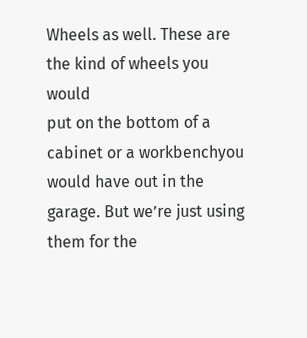Wheels as well. These are the kind of wheels you would
put on the bottom of a cabinet or a workbenchyou would have out in the garage. But we’re just using them for the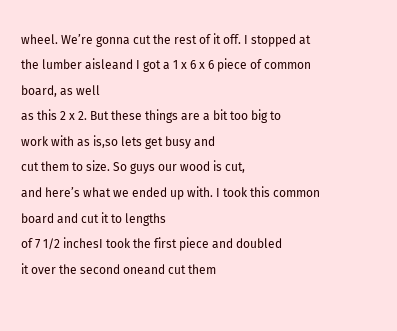wheel. We’re gonna cut the rest of it off. I stopped at the lumber aisleand I got a 1 x 6 x 6 piece of common board, as well
as this 2 x 2. But these things are a bit too big to
work with as is,so lets get busy and
cut them to size. So guys our wood is cut,
and here’s what we ended up with. I took this common board and cut it to lengths
of 7 1/2 inchesI took the first piece and doubled
it over the second oneand cut them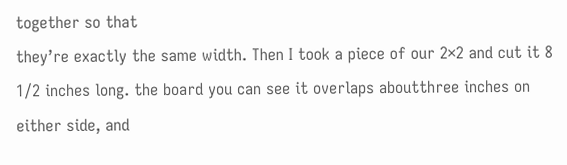together so that
they’re exactly the same width. Then I took a piece of our 2×2 and cut it 8 1/2 inches long. the board you can see it overlaps aboutthree inches on either side, and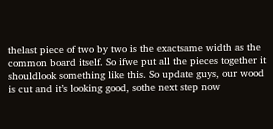thelast piece of two by two is the exactsame width as the common board itself. So ifwe put all the pieces together it shouldlook something like this. So update guys, our wood is cut and it’s looking good, sothe next step now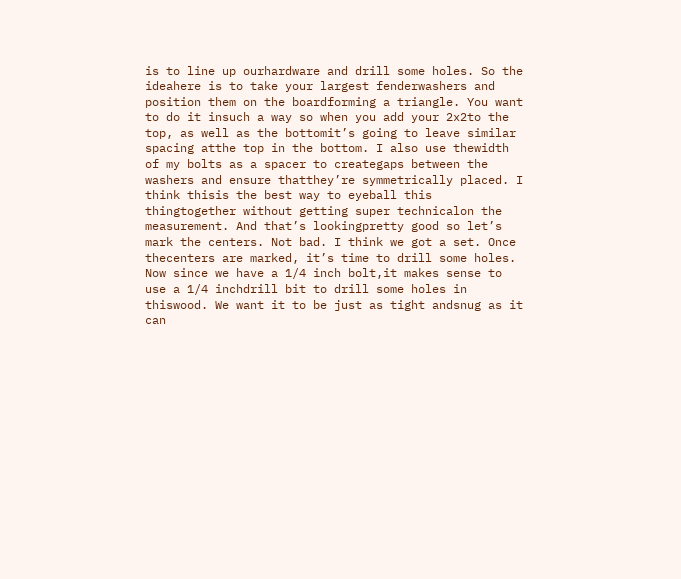is to line up ourhardware and drill some holes. So the ideahere is to take your largest fenderwashers and position them on the boardforming a triangle. You want to do it insuch a way so when you add your 2x2to the top, as well as the bottomit’s going to leave similar spacing atthe top in the bottom. I also use thewidth of my bolts as a spacer to creategaps between the washers and ensure thatthey’re symmetrically placed. I think thisis the best way to eyeball this thingtogether without getting super technicalon the measurement. And that’s lookingpretty good so let’s mark the centers. Not bad. I think we got a set. Once thecenters are marked, it’s time to drill some holes. Now since we have a 1/4 inch bolt,it makes sense to use a 1/4 inchdrill bit to drill some holes in thiswood. We want it to be just as tight andsnug as it can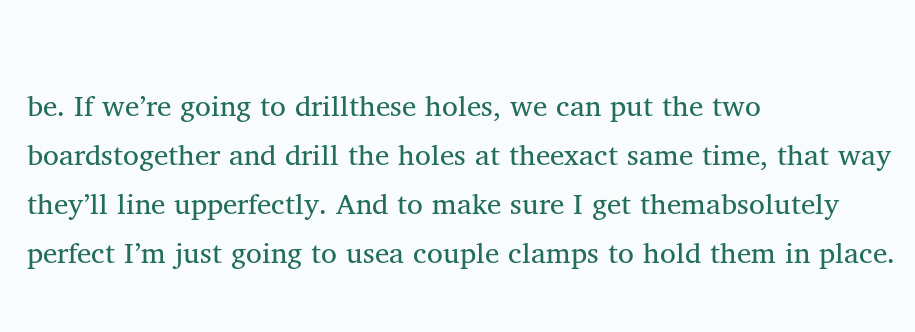be. If we’re going to drillthese holes, we can put the two boardstogether and drill the holes at theexact same time, that way they’ll line upperfectly. And to make sure I get themabsolutely perfect I’m just going to usea couple clamps to hold them in place.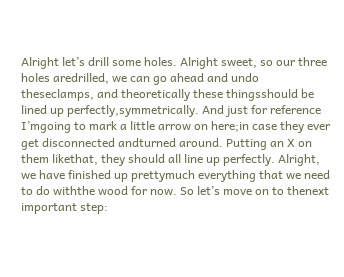Alright let’s drill some holes. Alright sweet, so our three holes aredrilled, we can go ahead and undo theseclamps, and theoretically these thingsshould be lined up perfectly,symmetrically. And just for reference I’mgoing to mark a little arrow on here;in case they ever get disconnected andturned around. Putting an X on them likethat, they should all line up perfectly. Alright, we have finished up prettymuch everything that we need to do withthe wood for now. So let’s move on to thenext important step: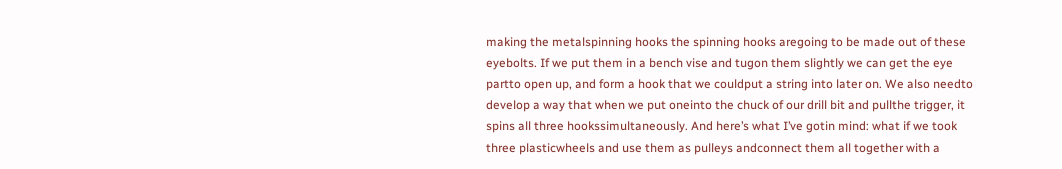making the metalspinning hooks the spinning hooks aregoing to be made out of these eyebolts. If we put them in a bench vise and tugon them slightly we can get the eye partto open up, and form a hook that we couldput a string into later on. We also needto develop a way that when we put oneinto the chuck of our drill bit and pullthe trigger, it spins all three hookssimultaneously. And here’s what I’ve gotin mind: what if we took three plasticwheels and use them as pulleys andconnect them all together with a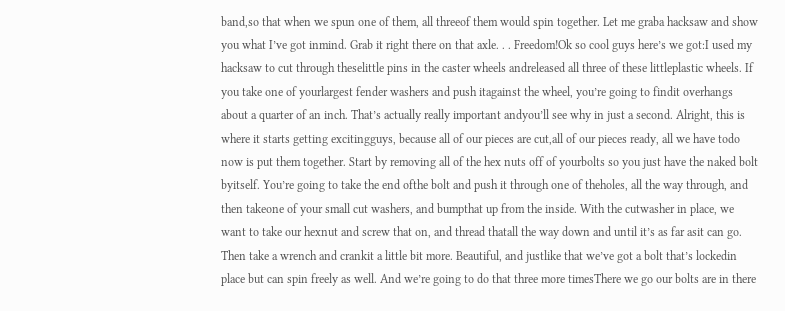band,so that when we spun one of them, all threeof them would spin together. Let me graba hacksaw and show you what I’ve got inmind. Grab it right there on that axle. . . Freedom!Ok so cool guys here’s we got:I used my hacksaw to cut through theselittle pins in the caster wheels andreleased all three of these littleplastic wheels. If you take one of yourlargest fender washers and push itagainst the wheel, you’re going to findit overhangs about a quarter of an inch. That’s actually really important andyou’ll see why in just a second. Alright, this is where it starts getting excitingguys, because all of our pieces are cut,all of our pieces ready, all we have todo now is put them together. Start by removing all of the hex nuts off of yourbolts so you just have the naked bolt byitself. You’re going to take the end ofthe bolt and push it through one of theholes, all the way through, and then takeone of your small cut washers, and bumpthat up from the inside. With the cutwasher in place, we want to take our hexnut and screw that on, and thread thatall the way down and until it’s as far asit can go. Then take a wrench and crankit a little bit more. Beautiful, and justlike that we’ve got a bolt that’s lockedin place but can spin freely as well. And we’re going to do that three more timesThere we go our bolts are in there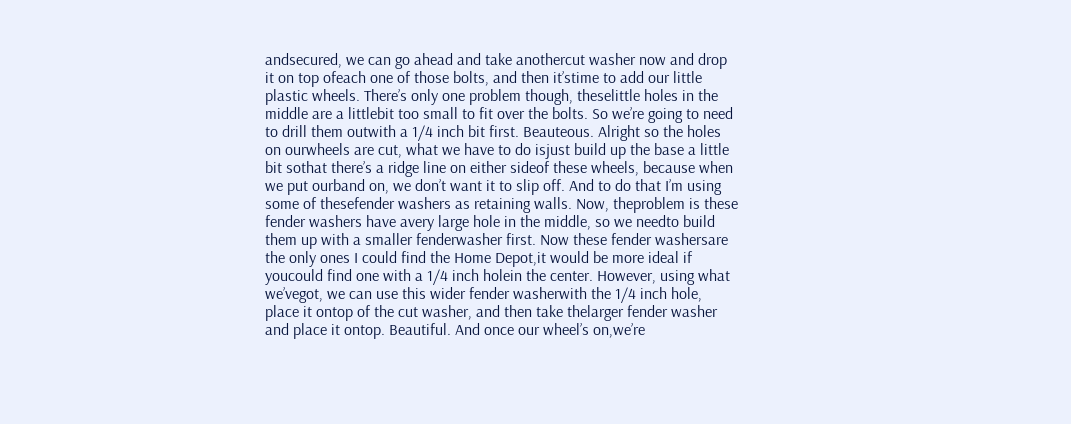andsecured, we can go ahead and take anothercut washer now and drop it on top ofeach one of those bolts, and then it’stime to add our little plastic wheels. There’s only one problem though, theselittle holes in the middle are a littlebit too small to fit over the bolts. So we’re going to need to drill them outwith a 1/4 inch bit first. Beauteous. Alright so the holes on ourwheels are cut, what we have to do isjust build up the base a little bit sothat there’s a ridge line on either sideof these wheels, because when we put ourband on, we don’t want it to slip off. And to do that I’m using some of thesefender washers as retaining walls. Now, theproblem is these fender washers have avery large hole in the middle, so we needto build them up with a smaller fenderwasher first. Now these fender washersare the only ones I could find the Home Depot,it would be more ideal if youcould find one with a 1/4 inch holein the center. However, using what we’vegot, we can use this wider fender washerwith the 1/4 inch hole, place it ontop of the cut washer, and then take thelarger fender washer and place it ontop. Beautiful. And once our wheel’s on,we’re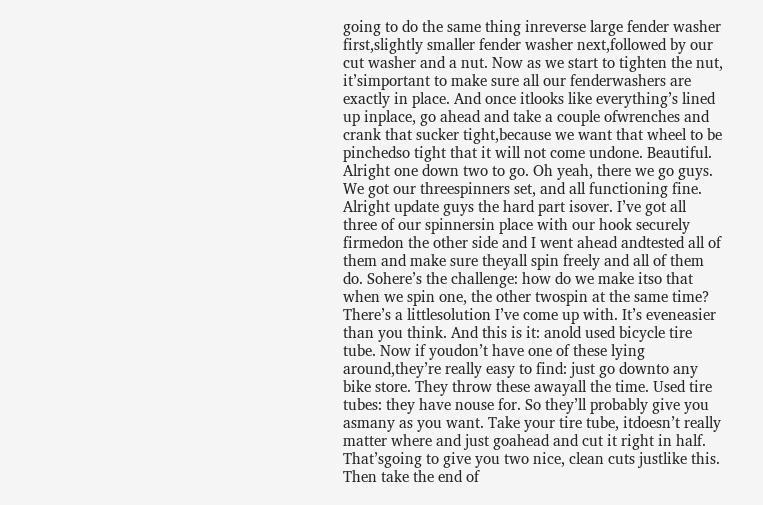going to do the same thing inreverse large fender washer first,slightly smaller fender washer next,followed by our cut washer and a nut. Now as we start to tighten the nut, it’simportant to make sure all our fenderwashers are exactly in place. And once itlooks like everything’s lined up inplace, go ahead and take a couple ofwrenches and crank that sucker tight,because we want that wheel to be pinchedso tight that it will not come undone. Beautiful. Alright one down two to go. Oh yeah, there we go guys. We got our threespinners set, and all functioning fine. Alright update guys the hard part isover. I’ve got all three of our spinnersin place with our hook securely firmedon the other side and I went ahead andtested all of them and make sure theyall spin freely and all of them do. Sohere’s the challenge: how do we make itso that when we spin one, the other twospin at the same time? There’s a littlesolution I’ve come up with. It’s eveneasier than you think. And this is it: anold used bicycle tire tube. Now if youdon’t have one of these lying around,they’re really easy to find: just go downto any bike store. They throw these awayall the time. Used tire tubes: they have nouse for. So they’ll probably give you asmany as you want. Take your tire tube, itdoesn’t really matter where and just goahead and cut it right in half. That’sgoing to give you two nice, clean cuts justlike this. Then take the end of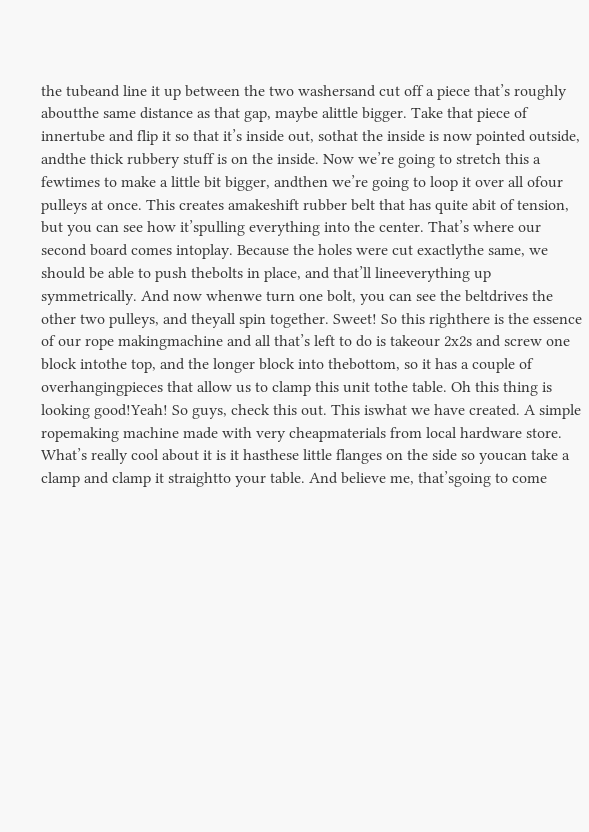the tubeand line it up between the two washersand cut off a piece that’s roughly aboutthe same distance as that gap, maybe alittle bigger. Take that piece of innertube and flip it so that it’s inside out, sothat the inside is now pointed outside, andthe thick rubbery stuff is on the inside. Now we’re going to stretch this a fewtimes to make a little bit bigger, andthen we’re going to loop it over all ofour pulleys at once. This creates amakeshift rubber belt that has quite abit of tension, but you can see how it’spulling everything into the center. That’s where our second board comes intoplay. Because the holes were cut exactlythe same, we should be able to push thebolts in place, and that’ll lineeverything up symmetrically. And now whenwe turn one bolt, you can see the beltdrives the other two pulleys, and theyall spin together. Sweet! So this righthere is the essence of our rope makingmachine and all that’s left to do is takeour 2x2s and screw one block intothe top, and the longer block into thebottom, so it has a couple of overhangingpieces that allow us to clamp this unit tothe table. Oh this thing is looking good!Yeah! So guys, check this out. This iswhat we have created. A simple ropemaking machine made with very cheapmaterials from local hardware store. What’s really cool about it is it hasthese little flanges on the side so youcan take a clamp and clamp it straightto your table. And believe me, that’sgoing to come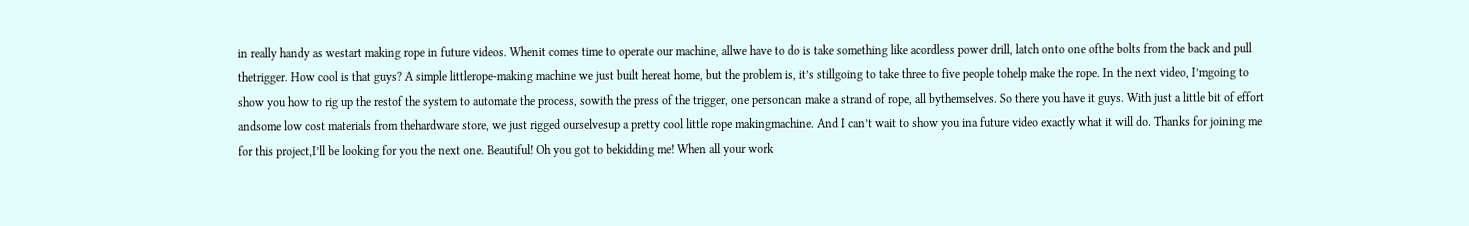in really handy as westart making rope in future videos. Whenit comes time to operate our machine, allwe have to do is take something like acordless power drill, latch onto one ofthe bolts from the back and pull thetrigger. How cool is that guys? A simple littlerope-making machine we just built hereat home, but the problem is, it’s stillgoing to take three to five people tohelp make the rope. In the next video, I’mgoing to show you how to rig up the restof the system to automate the process, sowith the press of the trigger, one personcan make a strand of rope, all bythemselves. So there you have it guys. With just a little bit of effort andsome low cost materials from thehardware store, we just rigged ourselvesup a pretty cool little rope makingmachine. And I can’t wait to show you ina future video exactly what it will do. Thanks for joining me for this project,I’ll be looking for you the next one. Beautiful! Oh you got to bekidding me! When all your work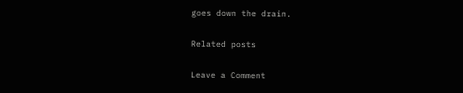goes down the drain.

Related posts

Leave a Comment